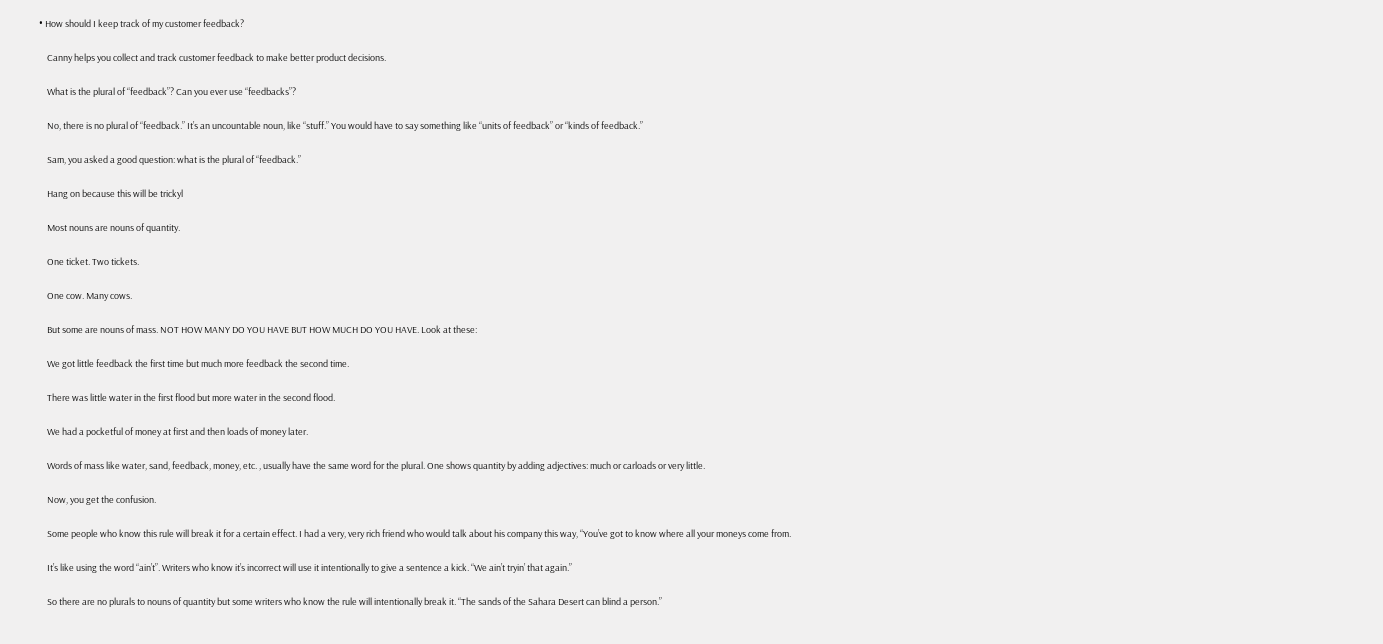• How should I keep track of my customer feedback?

    Canny helps you collect and track customer feedback to make better product decisions.

    What is the plural of “feedback”? Can you ever use “feedbacks”?

    No, there is no plural of “feedback.” It’s an uncountable noun, like “stuff.” You would have to say something like “units of feedback” or “kinds of feedback.”

    Sam, you asked a good question: what is the plural of “feedback.”

    Hang on because this will be trickyl

    Most nouns are nouns of quantity.

    One ticket. Two tickets.

    One cow. Many cows.

    But some are nouns of mass. NOT HOW MANY DO YOU HAVE BUT HOW MUCH DO YOU HAVE. Look at these:

    We got little feedback the first time but much more feedback the second time.

    There was little water in the first flood but more water in the second flood.

    We had a pocketful of money at first and then loads of money later.

    Words of mass like water, sand, feedback, money, etc. , usually have the same word for the plural. One shows quantity by adding adjectives: much or carloads or very little.

    Now, you get the confusion.

    Some people who know this rule will break it for a certain effect. I had a very, very rich friend who would talk about his company this way, “You’ve got to know where all your moneys come from.

    It’s like using the word “ain’t”. Writers who know it’s incorrect will use it intentionally to give a sentence a kick. “We ain’t tryin’ that again.”

    So there are no plurals to nouns of quantity but some writers who know the rule will intentionally break it. “The sands of the Sahara Desert can blind a person.”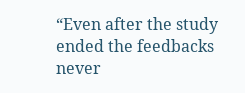“Even after the study ended the feedbacks never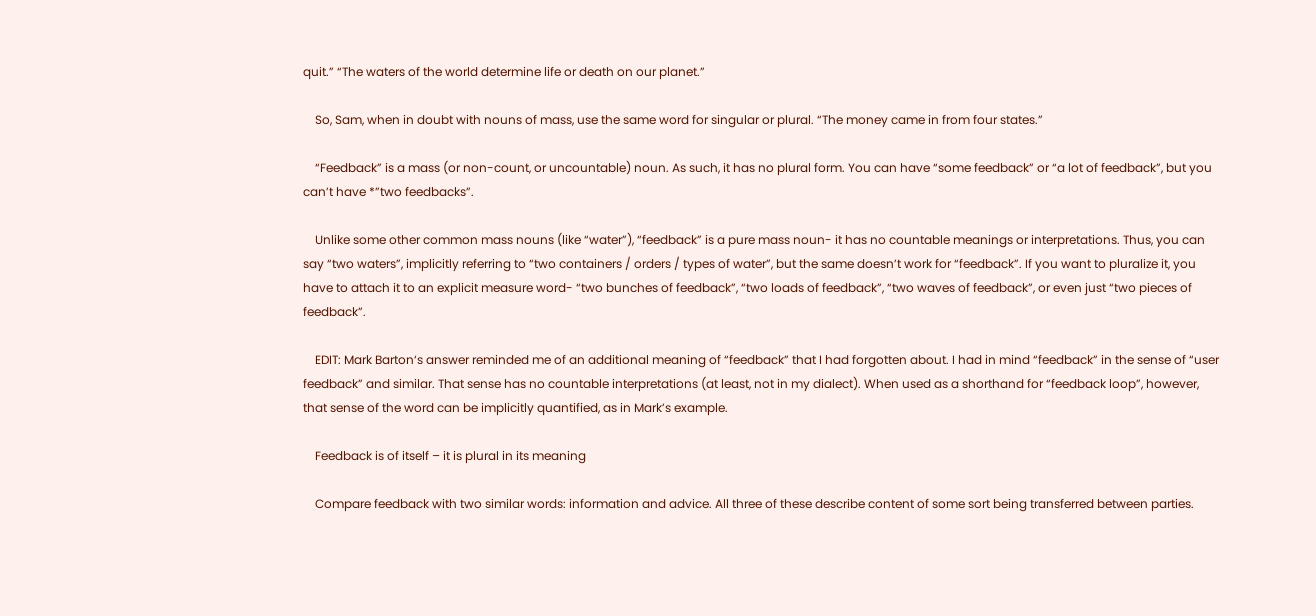quit.” “The waters of the world determine life or death on our planet.”

    So, Sam, when in doubt with nouns of mass, use the same word for singular or plural. “The money came in from four states.”

    “Feedback” is a mass (or non-count, or uncountable) noun. As such, it has no plural form. You can have “some feedback” or “a lot of feedback”, but you can’t have *”two feedbacks”.

    Unlike some other common mass nouns (like “water”), “feedback” is a pure mass noun- it has no countable meanings or interpretations. Thus, you can say “two waters”, implicitly referring to “two containers / orders / types of water”, but the same doesn’t work for “feedback”. If you want to pluralize it, you have to attach it to an explicit measure word- “two bunches of feedback”, “two loads of feedback”, “two waves of feedback”, or even just “two pieces of feedback”.

    EDIT: Mark Barton‘s answer reminded me of an additional meaning of “feedback” that I had forgotten about. I had in mind “feedback” in the sense of “user feedback” and similar. That sense has no countable interpretations (at least, not in my dialect). When used as a shorthand for “feedback loop”, however, that sense of the word can be implicitly quantified, as in Mark’s example.

    Feedback is of itself – it is plural in its meaning

    Compare feedback with two similar words: information and advice. All three of these describe content of some sort being transferred between parties.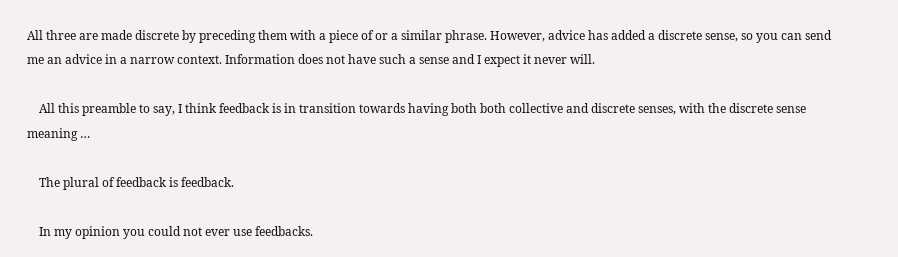All three are made discrete by preceding them with a piece of or a similar phrase. However, advice has added a discrete sense, so you can send me an advice in a narrow context. Information does not have such a sense and I expect it never will.

    All this preamble to say, I think feedback is in transition towards having both both collective and discrete senses, with the discrete sense meaning …

    The plural of feedback is feedback.

    In my opinion you could not ever use feedbacks.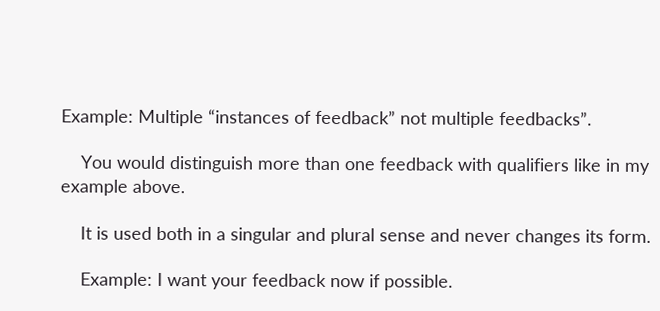Example: Multiple “instances of feedback” not multiple feedbacks”.

    You would distinguish more than one feedback with qualifiers like in my example above.

    It is used both in a singular and plural sense and never changes its form.

    Example: I want your feedback now if possible.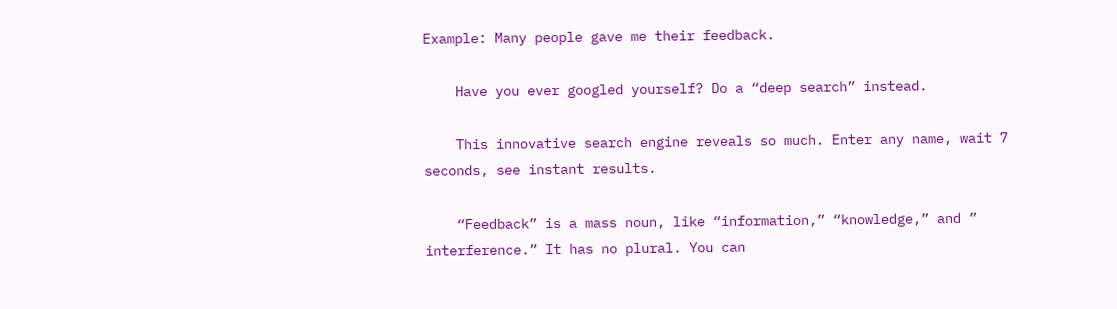Example: Many people gave me their feedback.

    Have you ever googled yourself? Do a “deep search” instead.

    This innovative search engine reveals so much. Enter any name, wait 7 seconds, see instant results.

    “Feedback” is a mass noun, like “information,” “knowledge,” and ” interference.” It has no plural. You can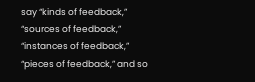say “kinds of feedback,” “sources of feedback,” “instances of feedback,” “pieces of feedback,” and so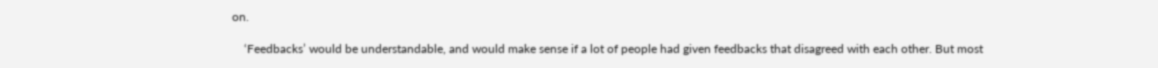on.

    ‘Feedbacks’ would be understandable, and would make sense if a lot of people had given feedbacks that disagreed with each other. But most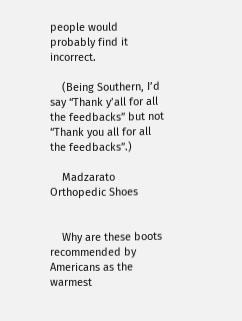people would probably find it incorrect.

    (Being Southern, I’d say “Thank y’all for all the feedbacks” but not “Thank you all for all the feedbacks”.)

    Madzarato Orthopedic Shoes


    Why are these boots recommended by Americans as the warmest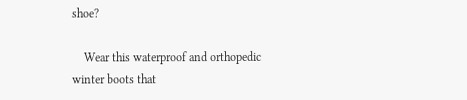shoe?

    Wear this waterproof and orthopedic winter boots that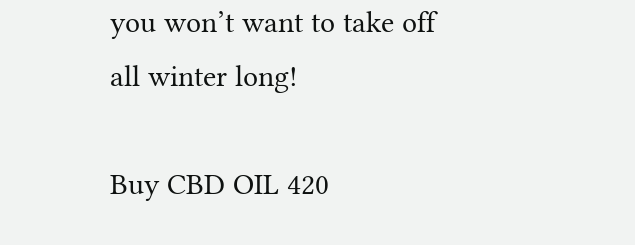you won’t want to take off all winter long!

Buy CBD OIL 420